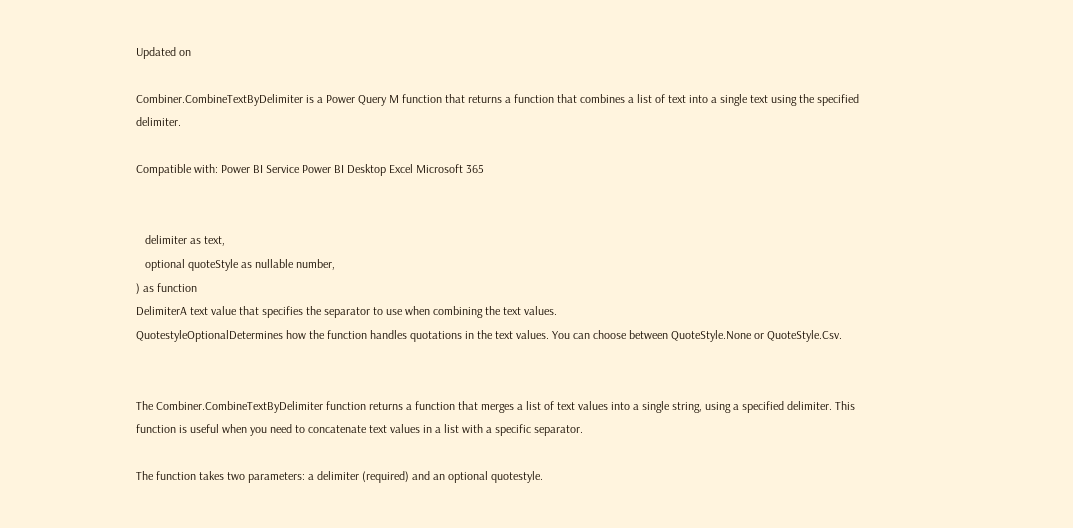Updated on

Combiner.CombineTextByDelimiter is a Power Query M function that returns a function that combines a list of text into a single text using the specified delimiter.

Compatible with: Power BI Service Power BI Desktop Excel Microsoft 365


   delimiter as text,
   optional quoteStyle as nullable number,
) as function
DelimiterA text value that specifies the separator to use when combining the text values.
QuotestyleOptionalDetermines how the function handles quotations in the text values. You can choose between QuoteStyle.None or QuoteStyle.Csv.


The Combiner.CombineTextByDelimiter function returns a function that merges a list of text values into a single string, using a specified delimiter. This function is useful when you need to concatenate text values in a list with a specific separator.

The function takes two parameters: a delimiter (required) and an optional quotestyle.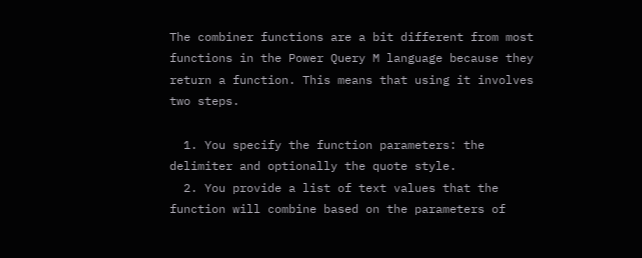The combiner functions are a bit different from most functions in the Power Query M language because they return a function. This means that using it involves two steps.

  1. You specify the function parameters: the delimiter and optionally the quote style.
  2. You provide a list of text values that the function will combine based on the parameters of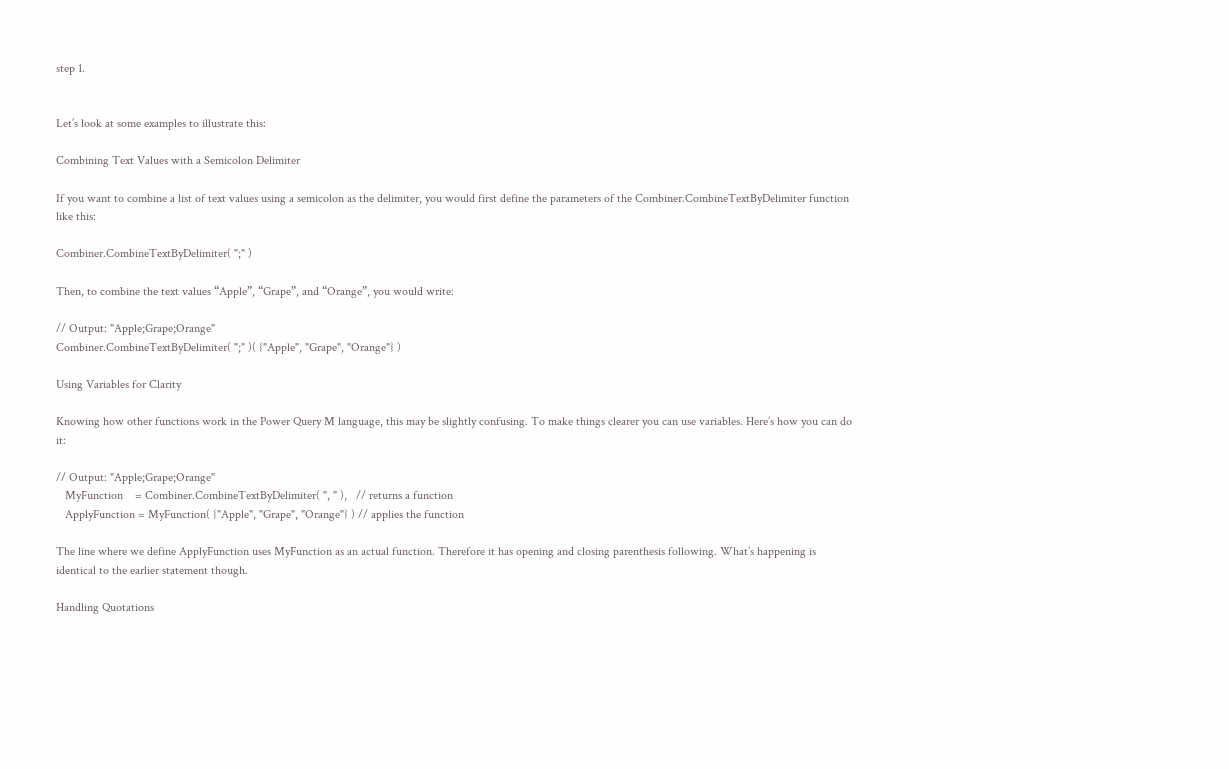step 1.


Let’s look at some examples to illustrate this:

Combining Text Values with a Semicolon Delimiter

If you want to combine a list of text values using a semicolon as the delimiter, you would first define the parameters of the Combiner.CombineTextByDelimiter function like this:

Combiner.CombineTextByDelimiter( ";" )

Then, to combine the text values “Apple”, “Grape”, and “Orange”, you would write:

// Output: "Apple;Grape;Orange"
Combiner.CombineTextByDelimiter( ";" )( {"Apple", "Grape", "Orange"} )

Using Variables for Clarity

Knowing how other functions work in the Power Query M language, this may be slightly confusing. To make things clearer you can use variables. Here’s how you can do it:

// Output: "Apple;Grape;Orange"
   MyFunction    = Combiner.CombineTextByDelimiter( ", " ),   // returns a function
   ApplyFunction = MyFunction( {"Apple", "Grape", "Orange"} ) // applies the function

The line where we define ApplyFunction uses MyFunction as an actual function. Therefore it has opening and closing parenthesis following. What’s happening is identical to the earlier statement though.

Handling Quotations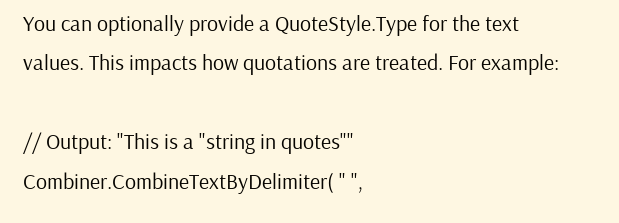You can optionally provide a QuoteStyle.Type for the text values. This impacts how quotations are treated. For example:

// Output: "This is a "string in quotes""
Combiner.CombineTextByDelimiter( " ",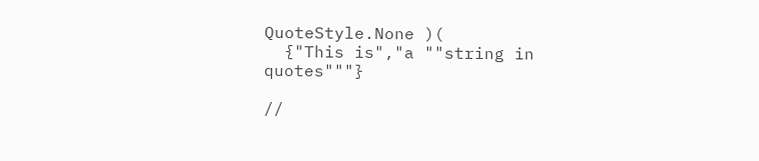QuoteStyle.None )(
  {"This is","a ""string in quotes"""}

//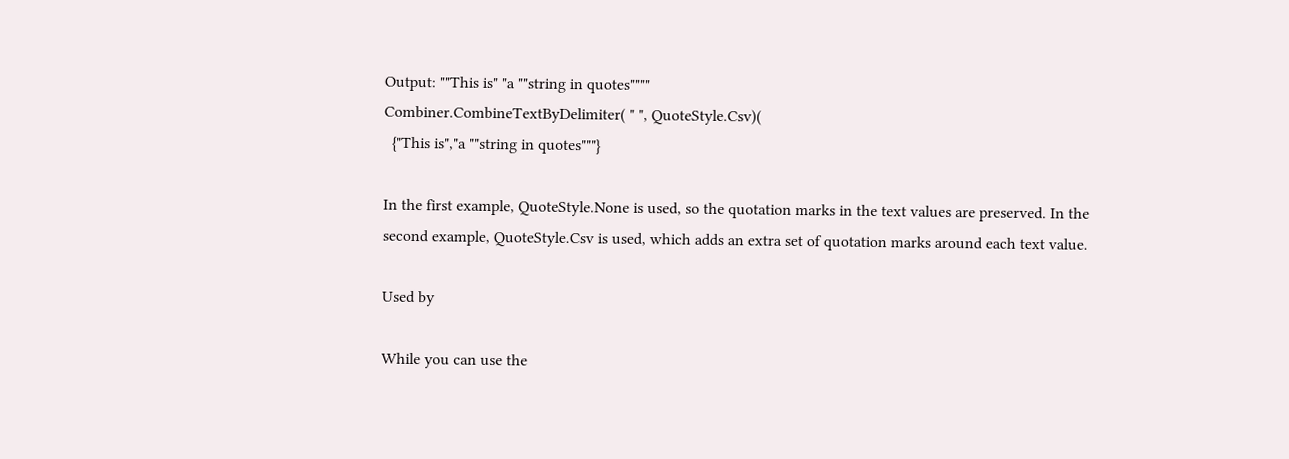Output: ""This is" "a ""string in quotes""""
Combiner.CombineTextByDelimiter( " ", QuoteStyle.Csv)(
  {"This is","a ""string in quotes"""}

In the first example, QuoteStyle.None is used, so the quotation marks in the text values are preserved. In the second example, QuoteStyle.Csv is used, which adds an extra set of quotation marks around each text value.

Used by

While you can use the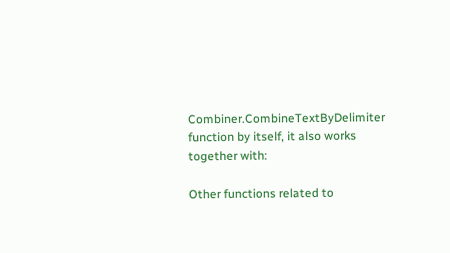Combiner.CombineTextByDelimiter function by itself, it also works together with:

Other functions related to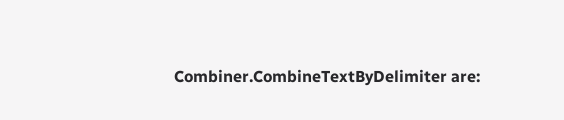Combiner.CombineTextByDelimiter are: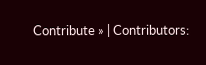Contribute » | Contributors: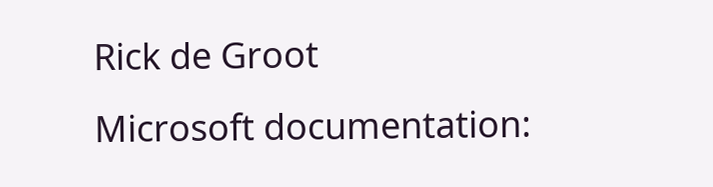Rick de Groot
Microsoft documentation: